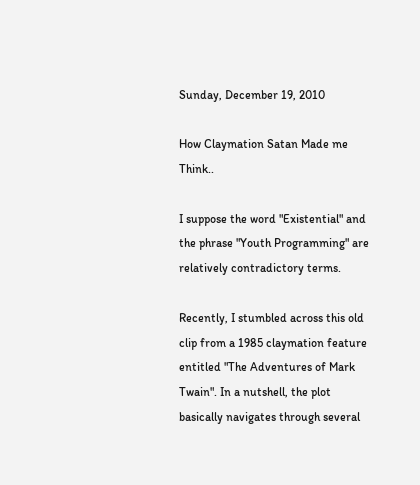Sunday, December 19, 2010

How Claymation Satan Made me Think..

I suppose the word "Existential" and the phrase "Youth Programming" are relatively contradictory terms.

Recently, I stumbled across this old clip from a 1985 claymation feature entitled "The Adventures of Mark Twain". In a nutshell, the plot basically navigates through several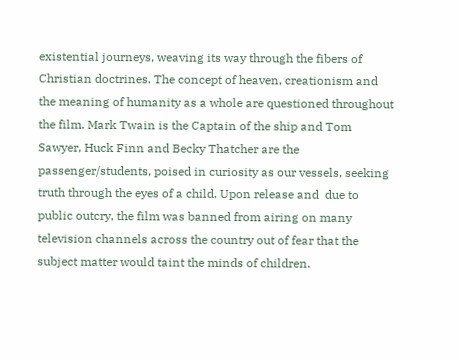existential journeys, weaving its way through the fibers of Christian doctrines. The concept of heaven, creationism and the meaning of humanity as a whole are questioned throughout the film. Mark Twain is the Captain of the ship and Tom Sawyer, Huck Finn and Becky Thatcher are the passenger/students, poised in curiosity as our vessels, seeking truth through the eyes of a child. Upon release and  due to public outcry, the film was banned from airing on many television channels across the country out of fear that the subject matter would taint the minds of children.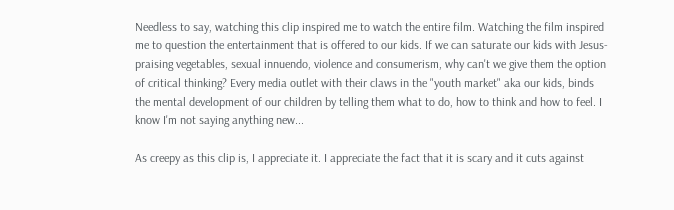Needless to say, watching this clip inspired me to watch the entire film. Watching the film inspired me to question the entertainment that is offered to our kids. If we can saturate our kids with Jesus-praising vegetables, sexual innuendo, violence and consumerism, why can't we give them the option of critical thinking? Every media outlet with their claws in the "youth market" aka our kids, binds the mental development of our children by telling them what to do, how to think and how to feel. I know I'm not saying anything new...

As creepy as this clip is, I appreciate it. I appreciate the fact that it is scary and it cuts against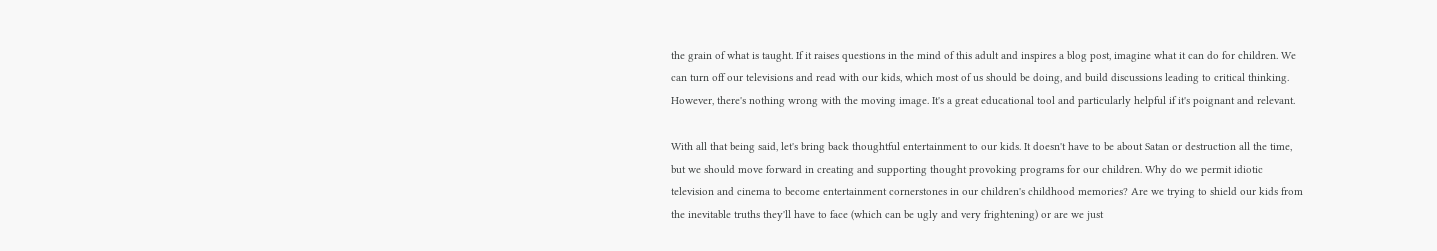the grain of what is taught. If it raises questions in the mind of this adult and inspires a blog post, imagine what it can do for children. We can turn off our televisions and read with our kids, which most of us should be doing, and build discussions leading to critical thinking. However, there's nothing wrong with the moving image. It's a great educational tool and particularly helpful if it's poignant and relevant.

With all that being said, let's bring back thoughtful entertainment to our kids. It doesn't have to be about Satan or destruction all the time, but we should move forward in creating and supporting thought provoking programs for our children. Why do we permit idiotic television and cinema to become entertainment cornerstones in our children's childhood memories? Are we trying to shield our kids from the inevitable truths they'll have to face (which can be ugly and very frightening) or are we just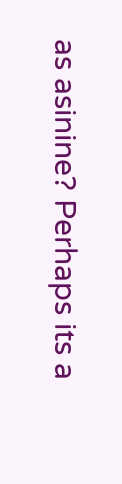as asinine? Perhaps its a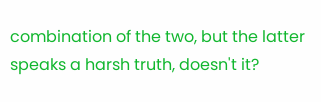combination of the two, but the latter speaks a harsh truth, doesn't it?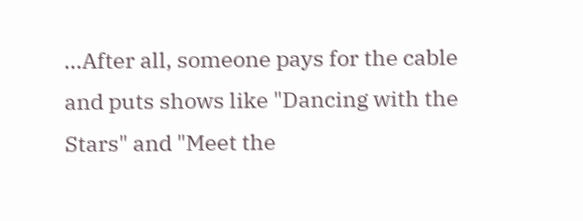...After all, someone pays for the cable and puts shows like "Dancing with the Stars" and "Meet the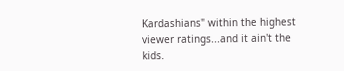Kardashians" within the highest viewer ratings...and it ain't the kids.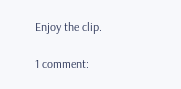Enjoy the clip.

1 comment: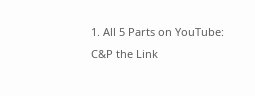1. All 5 Parts on YouTube: C&P the Link